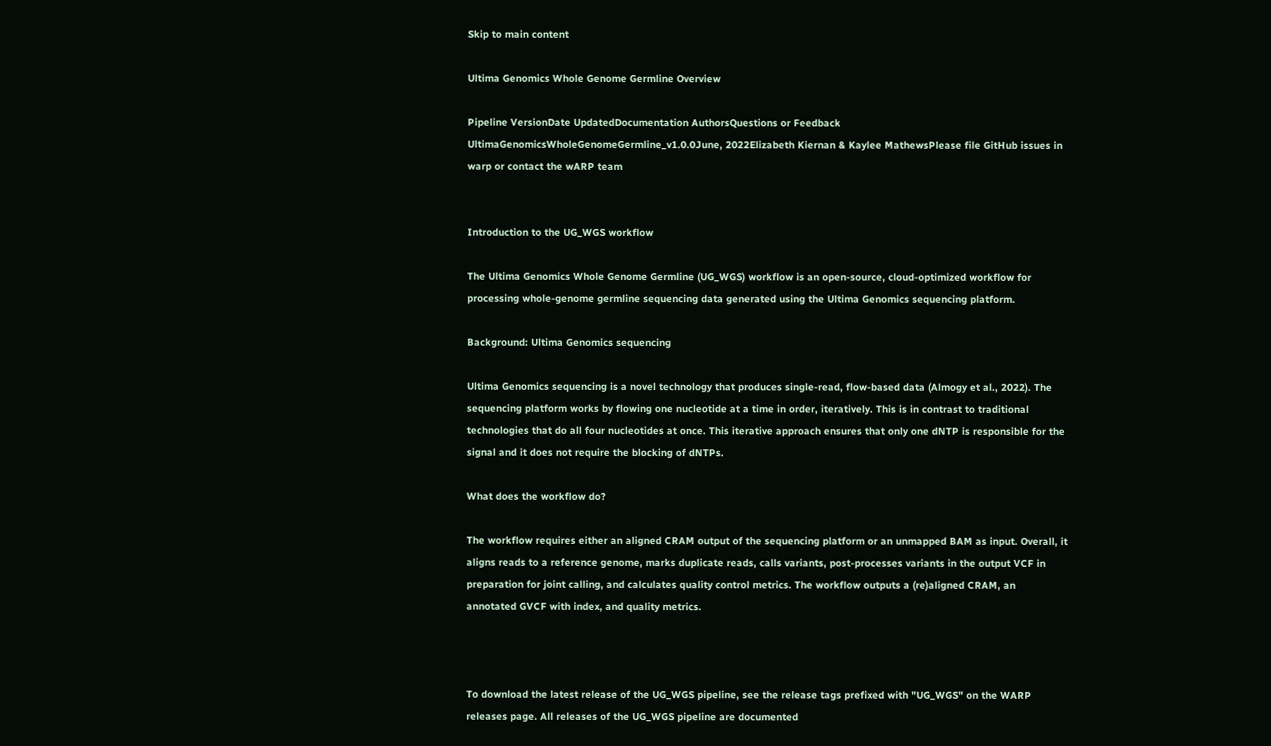Skip to main content

Ultima Genomics Whole Genome Germline Overview

Pipeline VersionDate UpdatedDocumentation AuthorsQuestions or Feedback
UltimaGenomicsWholeGenomeGermline_v1.0.0June, 2022Elizabeth Kiernan & Kaylee MathewsPlease file GitHub issues in warp or contact the wARP team


Introduction to the UG_WGS workflow

The Ultima Genomics Whole Genome Germline (UG_WGS) workflow is an open-source, cloud-optimized workflow for processing whole-genome germline sequencing data generated using the Ultima Genomics sequencing platform.

Background: Ultima Genomics sequencing

Ultima Genomics sequencing is a novel technology that produces single-read, flow-based data (Almogy et al., 2022). The sequencing platform works by flowing one nucleotide at a time in order, iteratively. This is in contrast to traditional technologies that do all four nucleotides at once. This iterative approach ensures that only one dNTP is responsible for the signal and it does not require the blocking of dNTPs.

What does the workflow do?

The workflow requires either an aligned CRAM output of the sequencing platform or an unmapped BAM as input. Overall, it aligns reads to a reference genome, marks duplicate reads, calls variants, post-processes variants in the output VCF in preparation for joint calling, and calculates quality control metrics. The workflow outputs a (re)aligned CRAM, an annotated GVCF with index, and quality metrics.



To download the latest release of the UG_WGS pipeline, see the release tags prefixed with "UG_WGS" on the WARP releases page. All releases of the UG_WGS pipeline are documented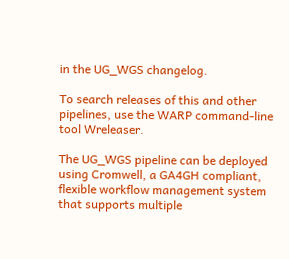in the UG_WGS changelog.

To search releases of this and other pipelines, use the WARP command-line tool Wreleaser.

The UG_WGS pipeline can be deployed using Cromwell, a GA4GH compliant, flexible workflow management system that supports multiple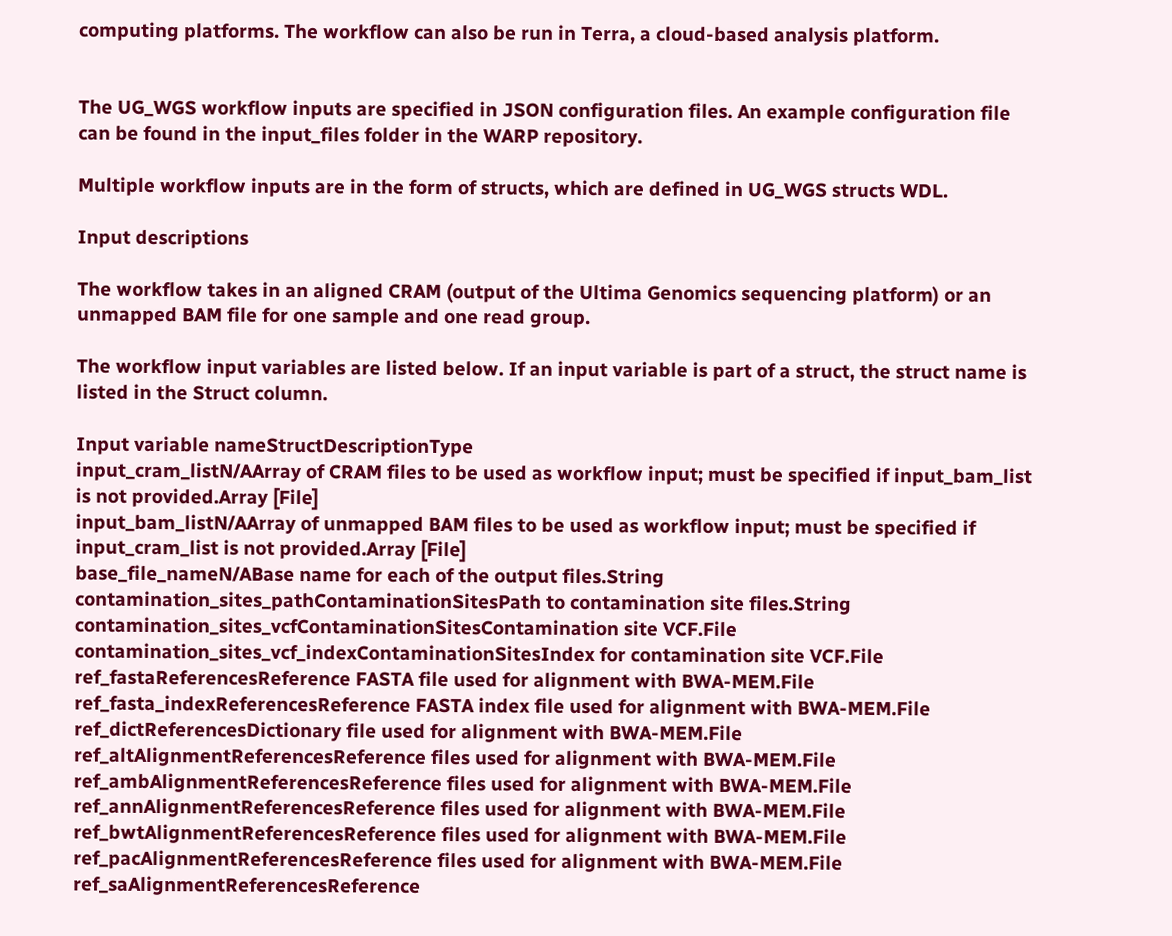computing platforms. The workflow can also be run in Terra, a cloud-based analysis platform.


The UG_WGS workflow inputs are specified in JSON configuration files. An example configuration file can be found in the input_files folder in the WARP repository.

Multiple workflow inputs are in the form of structs, which are defined in UG_WGS structs WDL.

Input descriptions

The workflow takes in an aligned CRAM (output of the Ultima Genomics sequencing platform) or an unmapped BAM file for one sample and one read group.

The workflow input variables are listed below. If an input variable is part of a struct, the struct name is listed in the Struct column.

Input variable nameStructDescriptionType
input_cram_listN/AArray of CRAM files to be used as workflow input; must be specified if input_bam_list is not provided.Array [File]
input_bam_listN/AArray of unmapped BAM files to be used as workflow input; must be specified if input_cram_list is not provided.Array [File]
base_file_nameN/ABase name for each of the output files.String
contamination_sites_pathContaminationSitesPath to contamination site files.String
contamination_sites_vcfContaminationSitesContamination site VCF.File
contamination_sites_vcf_indexContaminationSitesIndex for contamination site VCF.File
ref_fastaReferencesReference FASTA file used for alignment with BWA-MEM.File
ref_fasta_indexReferencesReference FASTA index file used for alignment with BWA-MEM.File
ref_dictReferencesDictionary file used for alignment with BWA-MEM.File
ref_altAlignmentReferencesReference files used for alignment with BWA-MEM.File
ref_ambAlignmentReferencesReference files used for alignment with BWA-MEM.File
ref_annAlignmentReferencesReference files used for alignment with BWA-MEM.File
ref_bwtAlignmentReferencesReference files used for alignment with BWA-MEM.File
ref_pacAlignmentReferencesReference files used for alignment with BWA-MEM.File
ref_saAlignmentReferencesReference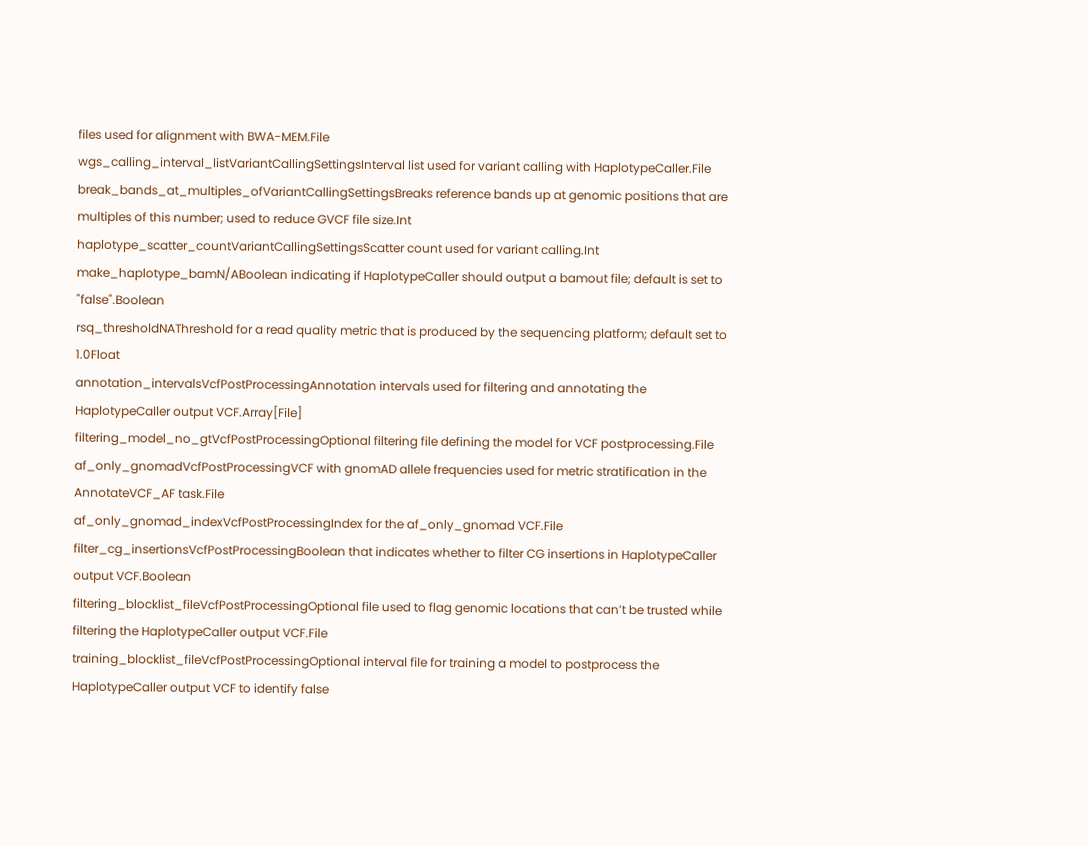files used for alignment with BWA-MEM.File
wgs_calling_interval_listVariantCallingSettingsInterval list used for variant calling with HaplotypeCaller.File
break_bands_at_multiples_ofVariantCallingSettingsBreaks reference bands up at genomic positions that are multiples of this number; used to reduce GVCF file size.Int
haplotype_scatter_countVariantCallingSettingsScatter count used for variant calling.Int
make_haplotype_bamN/ABoolean indicating if HaplotypeCaller should output a bamout file; default is set to "false".Boolean
rsq_thresholdNAThreshold for a read quality metric that is produced by the sequencing platform; default set to 1.0Float
annotation_intervalsVcfPostProcessingAnnotation intervals used for filtering and annotating the HaplotypeCaller output VCF.Array[File]
filtering_model_no_gtVcfPostProcessingOptional filtering file defining the model for VCF postprocessing.File
af_only_gnomadVcfPostProcessingVCF with gnomAD allele frequencies used for metric stratification in the AnnotateVCF_AF task.File
af_only_gnomad_indexVcfPostProcessingIndex for the af_only_gnomad VCF.File
filter_cg_insertionsVcfPostProcessingBoolean that indicates whether to filter CG insertions in HaplotypeCaller output VCF.Boolean
filtering_blocklist_fileVcfPostProcessingOptional file used to flag genomic locations that can’t be trusted while filtering the HaplotypeCaller output VCF.File
training_blocklist_fileVcfPostProcessingOptional interval file for training a model to postprocess the HaplotypeCaller output VCF to identify false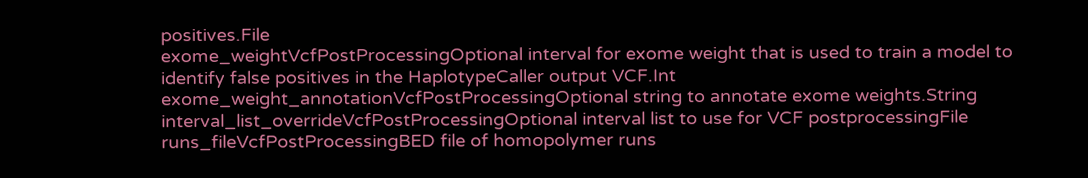positives.File
exome_weightVcfPostProcessingOptional interval for exome weight that is used to train a model to identify false positives in the HaplotypeCaller output VCF.Int
exome_weight_annotationVcfPostProcessingOptional string to annotate exome weights.String
interval_list_overrideVcfPostProcessingOptional interval list to use for VCF postprocessingFile
runs_fileVcfPostProcessingBED file of homopolymer runs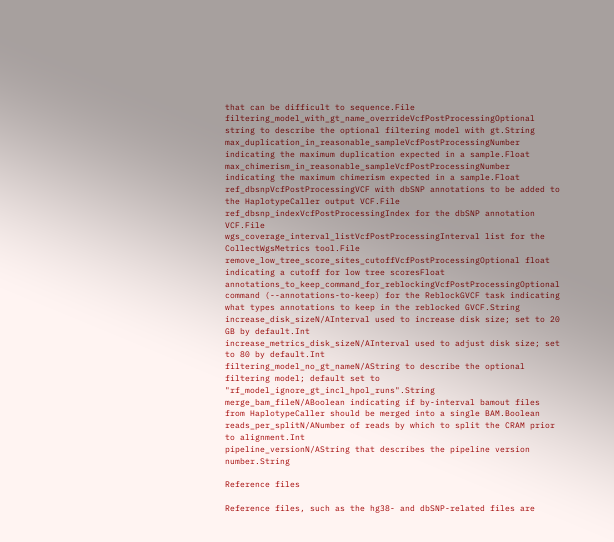that can be difficult to sequence.File
filtering_model_with_gt_name_overrideVcfPostProcessingOptional string to describe the optional filtering model with gt.String
max_duplication_in_reasonable_sampleVcfPostProcessingNumber indicating the maximum duplication expected in a sample.Float
max_chimerism_in_reasonable_sampleVcfPostProcessingNumber indicating the maximum chimerism expected in a sample.Float
ref_dbsnpVcfPostProcessingVCF with dbSNP annotations to be added to the HaplotypeCaller output VCF.File
ref_dbsnp_indexVcfPostProcessingIndex for the dbSNP annotation VCF.File
wgs_coverage_interval_listVcfPostProcessingInterval list for the CollectWgsMetrics tool.File
remove_low_tree_score_sites_cutoffVcfPostProcessingOptional float indicating a cutoff for low tree scoresFloat
annotations_to_keep_command_for_reblockingVcfPostProcessingOptional command (--annotations-to-keep) for the ReblockGVCF task indicating what types annotations to keep in the reblocked GVCF.String
increase_disk_sizeN/AInterval used to increase disk size; set to 20 GB by default.Int
increase_metrics_disk_sizeN/AInterval used to adjust disk size; set to 80 by default.Int
filtering_model_no_gt_nameN/AString to describe the optional filtering model; default set to "rf_model_ignore_gt_incl_hpol_runs".String
merge_bam_fileN/ABoolean indicating if by-interval bamout files from HaplotypeCaller should be merged into a single BAM.Boolean
reads_per_splitN/ANumber of reads by which to split the CRAM prior to alignment.Int
pipeline_versionN/AString that describes the pipeline version number.String

Reference files

Reference files, such as the hg38- and dbSNP-related files are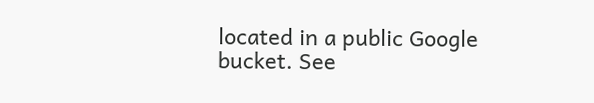located in a public Google bucket. See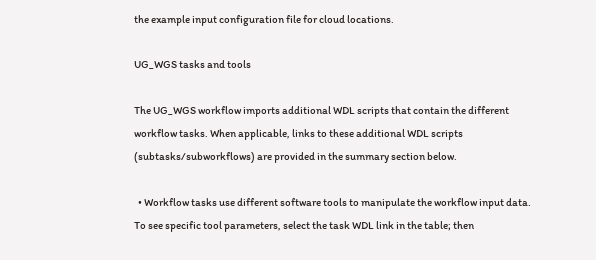the example input configuration file for cloud locations.

UG_WGS tasks and tools

The UG_WGS workflow imports additional WDL scripts that contain the different workflow tasks. When applicable, links to these additional WDL scripts (subtasks/subworkflows) are provided in the summary section below.

  • Workflow tasks use different software tools to manipulate the workflow input data. To see specific tool parameters, select the task WDL link in the table; then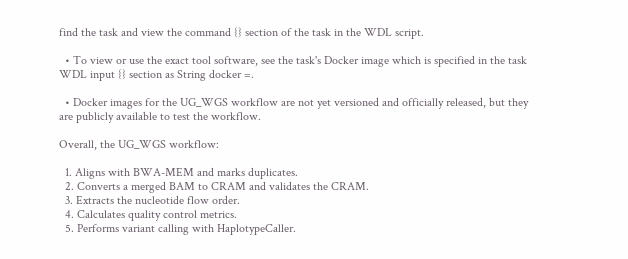find the task and view the command {} section of the task in the WDL script.

  • To view or use the exact tool software, see the task's Docker image which is specified in the task WDL input {} section as String docker =.

  • Docker images for the UG_WGS workflow are not yet versioned and officially released, but they are publicly available to test the workflow.

Overall, the UG_WGS workflow:

  1. Aligns with BWA-MEM and marks duplicates.
  2. Converts a merged BAM to CRAM and validates the CRAM.
  3. Extracts the nucleotide flow order.
  4. Calculates quality control metrics.
  5. Performs variant calling with HaplotypeCaller.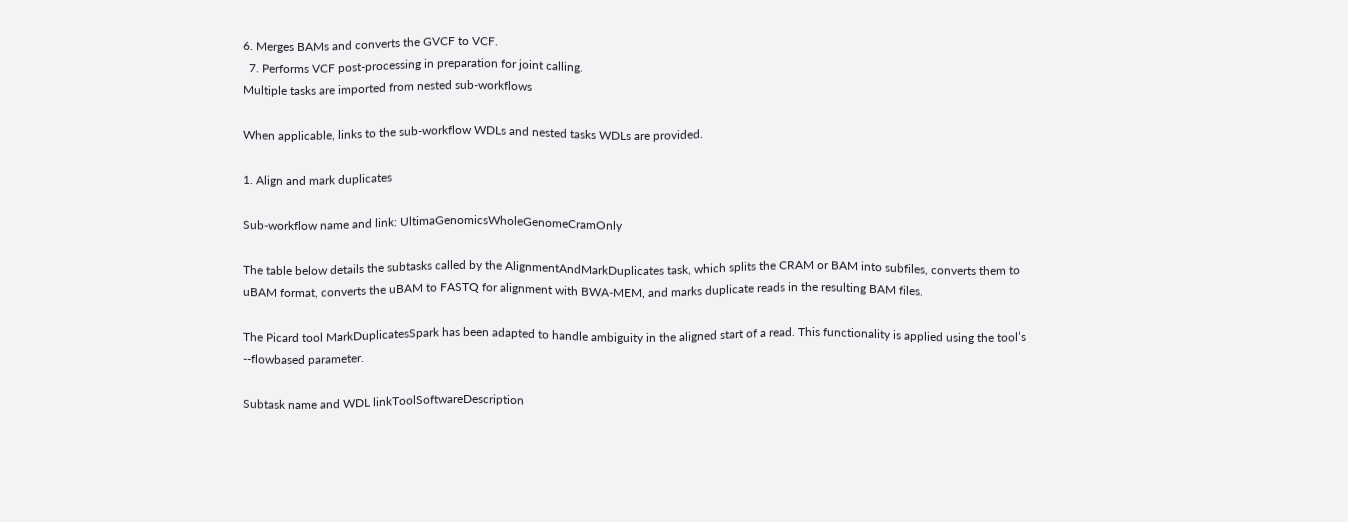6. Merges BAMs and converts the GVCF to VCF.
  7. Performs VCF post-processing in preparation for joint calling.
Multiple tasks are imported from nested sub-workflows

When applicable, links to the sub-workflow WDLs and nested tasks WDLs are provided.

1. Align and mark duplicates

Sub-workflow name and link: UltimaGenomicsWholeGenomeCramOnly

The table below details the subtasks called by the AlignmentAndMarkDuplicates task, which splits the CRAM or BAM into subfiles, converts them to uBAM format, converts the uBAM to FASTQ for alignment with BWA-MEM, and marks duplicate reads in the resulting BAM files.

The Picard tool MarkDuplicatesSpark has been adapted to handle ambiguity in the aligned start of a read. This functionality is applied using the tool’s --flowbased parameter.

Subtask name and WDL linkToolSoftwareDescription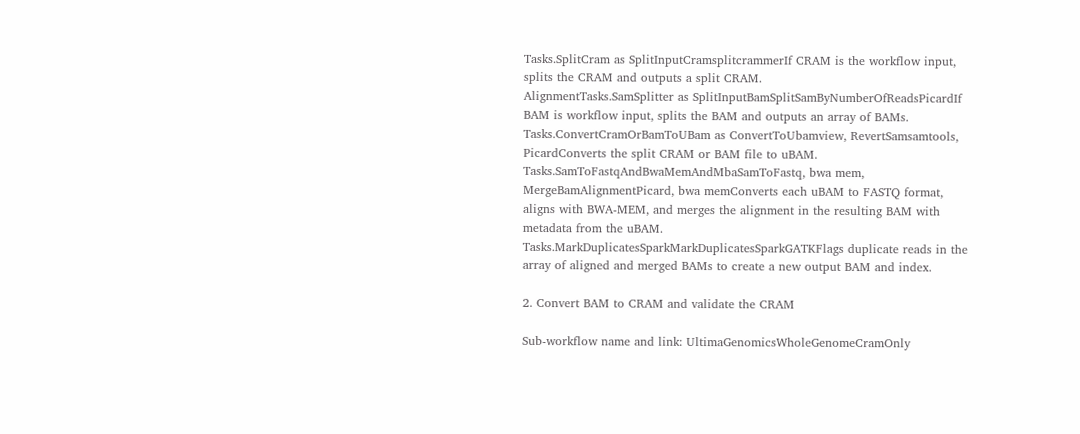Tasks.SplitCram as SplitInputCramsplitcrammerIf CRAM is the workflow input, splits the CRAM and outputs a split CRAM.
AlignmentTasks.SamSplitter as SplitInputBamSplitSamByNumberOfReadsPicardIf BAM is workflow input, splits the BAM and outputs an array of BAMs.
Tasks.ConvertCramOrBamToUBam as ConvertToUbamview, RevertSamsamtools, PicardConverts the split CRAM or BAM file to uBAM.
Tasks.SamToFastqAndBwaMemAndMbaSamToFastq, bwa mem, MergeBamAlignmentPicard, bwa memConverts each uBAM to FASTQ format, aligns with BWA-MEM, and merges the alignment in the resulting BAM with metadata from the uBAM.
Tasks.MarkDuplicatesSparkMarkDuplicatesSparkGATKFlags duplicate reads in the array of aligned and merged BAMs to create a new output BAM and index.

2. Convert BAM to CRAM and validate the CRAM

Sub-workflow name and link: UltimaGenomicsWholeGenomeCramOnly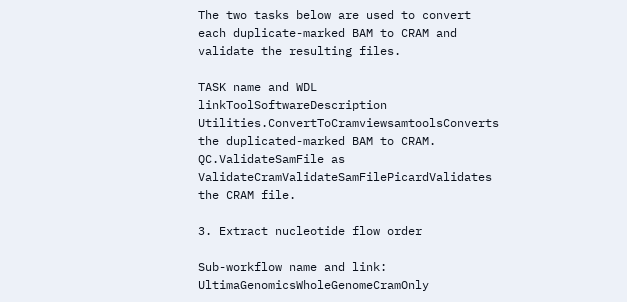The two tasks below are used to convert each duplicate-marked BAM to CRAM and validate the resulting files.

TASK name and WDL linkToolSoftwareDescription
Utilities.ConvertToCramviewsamtoolsConverts the duplicated-marked BAM to CRAM.
QC.ValidateSamFile as ValidateCramValidateSamFilePicardValidates the CRAM file.

3. Extract nucleotide flow order

Sub-workflow name and link: UltimaGenomicsWholeGenomeCramOnly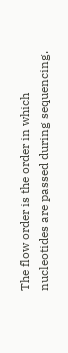The flow order is the order in which nucleotides are passed during sequencing.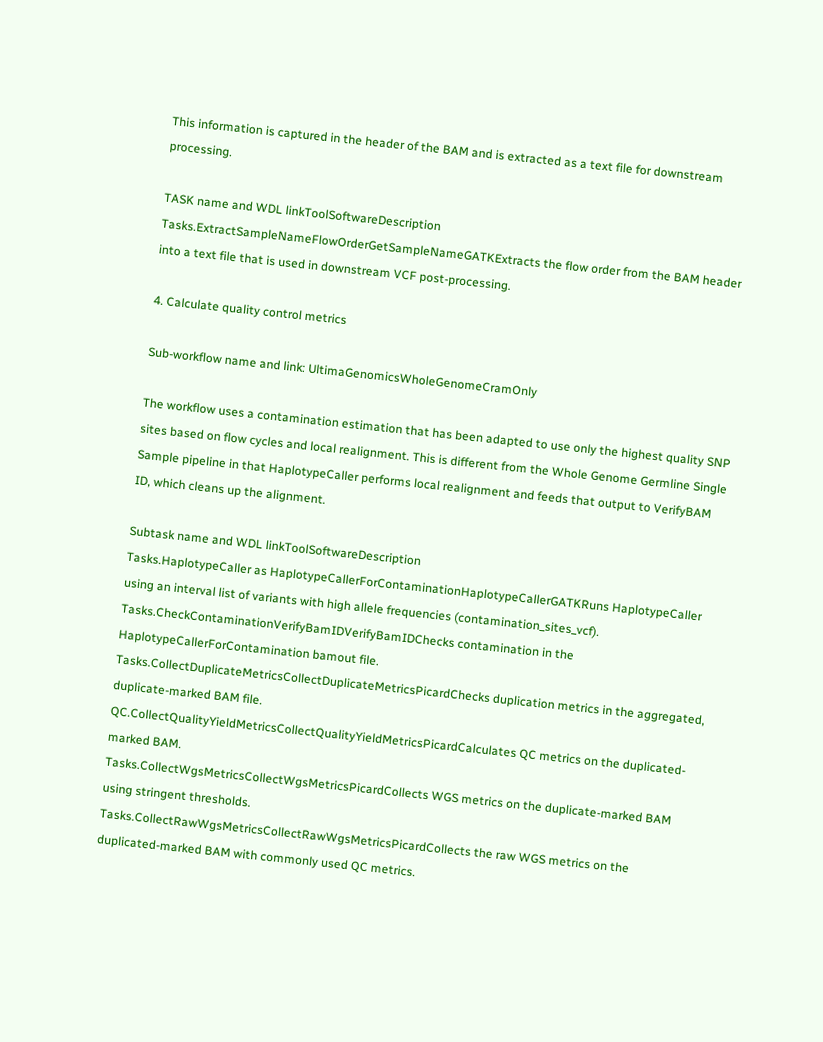This information is captured in the header of the BAM and is extracted as a text file for downstream processing.

TASK name and WDL linkToolSoftwareDescription
Tasks.ExtractSampleNameFlowOrderGetSampleNameGATKExtracts the flow order from the BAM header into a text file that is used in downstream VCF post-processing.

4. Calculate quality control metrics

Sub-workflow name and link: UltimaGenomicsWholeGenomeCramOnly

The workflow uses a contamination estimation that has been adapted to use only the highest quality SNP sites based on flow cycles and local realignment. This is different from the Whole Genome Germline Single Sample pipeline in that HaplotypeCaller performs local realignment and feeds that output to VerifyBAM ID, which cleans up the alignment.

Subtask name and WDL linkToolSoftwareDescription
Tasks.HaplotypeCaller as HaplotypeCallerForContaminationHaplotypeCallerGATKRuns HaplotypeCaller using an interval list of variants with high allele frequencies (contamination_sites_vcf).
Tasks.CheckContaminationVerifyBamIDVerifyBamIDChecks contamination in the HaplotypeCallerForContamination bamout file.
Tasks.CollectDuplicateMetricsCollectDuplicateMetricsPicardChecks duplication metrics in the aggregated, duplicate-marked BAM file.
QC.CollectQualityYieldMetricsCollectQualityYieldMetricsPicardCalculates QC metrics on the duplicated-marked BAM.
Tasks.CollectWgsMetricsCollectWgsMetricsPicardCollects WGS metrics on the duplicate-marked BAM using stringent thresholds.
Tasks.CollectRawWgsMetricsCollectRawWgsMetricsPicardCollects the raw WGS metrics on the duplicated-marked BAM with commonly used QC metrics.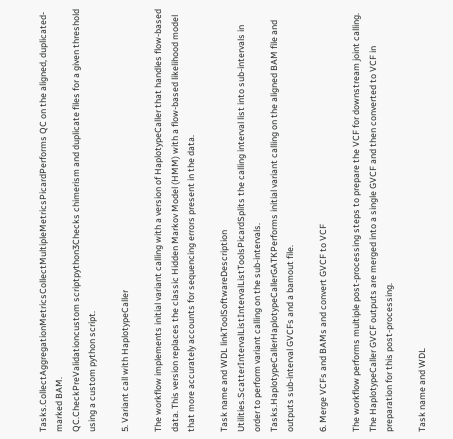Tasks.CollectAggregationMetricsCollectMultipleMetricsPicardPerforms QC on the aligned, duplicated-marked BAM.
QC.CheckPreValidationcustom scriptpython3Checks chimerism and duplicate files for a given threshold using a custom python script.

5. Variant call with HaplotypeCaller

The workflow implements initial variant calling with a version of HaplotypeCaller that handles flow-based data. This version replaces the classic Hidden Markov Model (HMM) with a flow-based likelihood model that more accurately accounts for sequencing errors present in the data.

Task name and WDL linkToolSoftwareDescription
Utilities.ScatterIntervalListIntervalListToolsPicardSplits the calling interval list into sub-intervals in order to perform variant calling on the sub-intervals.
Tasks.HaplotypeCallerHaplotypeCallerGATKPerforms initial variant calling on the aligned BAM file and outputs sub-interval GVCFs and a bamout file.

6. Merge VCFs and BAMs and convert GVCF to VCF

The workflow performs multiple post-processing steps to prepare the VCF for downstream joint calling. The HaplotypeCaller GVCF outputs are merged into a single GVCF and then converted to VCF in preparation for this post-processing.

Task name and WDL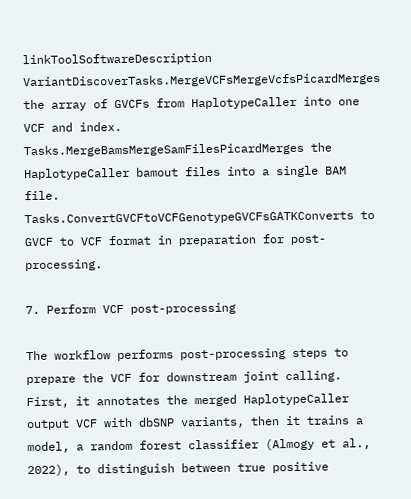linkToolSoftwareDescription
VariantDiscoverTasks.MergeVCFsMergeVcfsPicardMerges the array of GVCFs from HaplotypeCaller into one VCF and index.
Tasks.MergeBamsMergeSamFilesPicardMerges the HaplotypeCaller bamout files into a single BAM file.
Tasks.ConvertGVCFtoVCFGenotypeGVCFsGATKConverts to GVCF to VCF format in preparation for post-processing.

7. Perform VCF post-processing

The workflow performs post-processing steps to prepare the VCF for downstream joint calling. First, it annotates the merged HaplotypeCaller output VCF with dbSNP variants, then it trains a model, a random forest classifier (Almogy et al., 2022), to distinguish between true positive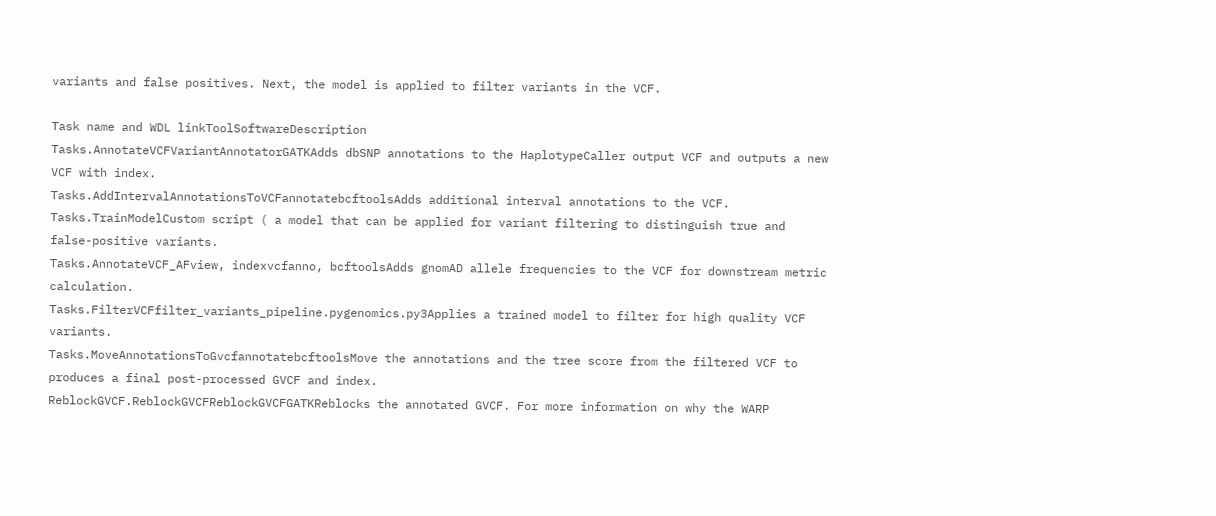variants and false positives. Next, the model is applied to filter variants in the VCF.

Task name and WDL linkToolSoftwareDescription
Tasks.AnnotateVCFVariantAnnotatorGATKAdds dbSNP annotations to the HaplotypeCaller output VCF and outputs a new VCF with index.
Tasks.AddIntervalAnnotationsToVCFannotatebcftoolsAdds additional interval annotations to the VCF.
Tasks.TrainModelCustom script ( a model that can be applied for variant filtering to distinguish true and false-positive variants.
Tasks.AnnotateVCF_AFview, indexvcfanno, bcftoolsAdds gnomAD allele frequencies to the VCF for downstream metric calculation.
Tasks.FilterVCFfilter_variants_pipeline.pygenomics.py3Applies a trained model to filter for high quality VCF variants.
Tasks.MoveAnnotationsToGvcfannotatebcftoolsMove the annotations and the tree score from the filtered VCF to produces a final post-processed GVCF and index.
ReblockGVCF.ReblockGVCFReblockGVCFGATKReblocks the annotated GVCF. For more information on why the WARP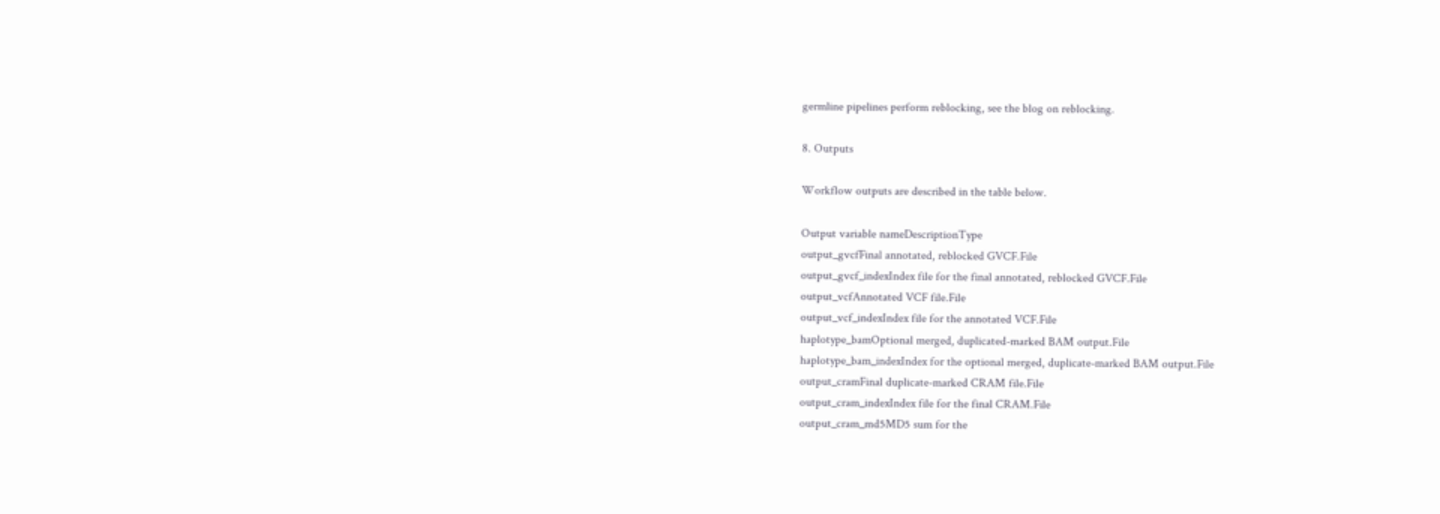germline pipelines perform reblocking, see the blog on reblocking.

8. Outputs

Workflow outputs are described in the table below.

Output variable nameDescriptionType
output_gvcfFinal annotated, reblocked GVCF.File
output_gvcf_indexIndex file for the final annotated, reblocked GVCF.File
output_vcfAnnotated VCF file.File
output_vcf_indexIndex file for the annotated VCF.File
haplotype_bamOptional merged, duplicated-marked BAM output.File
haplotype_bam_indexIndex for the optional merged, duplicate-marked BAM output.File
output_cramFinal duplicate-marked CRAM file.File
output_cram_indexIndex file for the final CRAM.File
output_cram_md5MD5 sum for the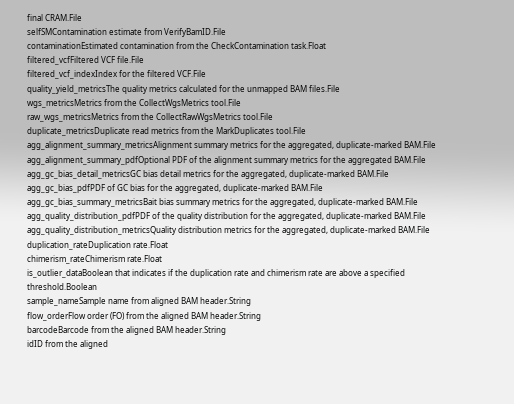final CRAM.File
selfSMContamination estimate from VerifyBamID.File
contaminationEstimated contamination from the CheckContamination task.Float
filtered_vcfFiltered VCF file.File
filtered_vcf_indexIndex for the filtered VCF.File
quality_yield_metricsThe quality metrics calculated for the unmapped BAM files.File
wgs_metricsMetrics from the CollectWgsMetrics tool.File
raw_wgs_metricsMetrics from the CollectRawWgsMetrics tool.File
duplicate_metricsDuplicate read metrics from the MarkDuplicates tool.File
agg_alignment_summary_metricsAlignment summary metrics for the aggregated, duplicate-marked BAM.File
agg_alignment_summary_pdfOptional PDF of the alignment summary metrics for the aggregated BAM.File
agg_gc_bias_detail_metricsGC bias detail metrics for the aggregated, duplicate-marked BAM.File
agg_gc_bias_pdfPDF of GC bias for the aggregated, duplicate-marked BAM.File
agg_gc_bias_summary_metricsBait bias summary metrics for the aggregated, duplicate-marked BAM.File
agg_quality_distribution_pdfPDF of the quality distribution for the aggregated, duplicate-marked BAM.File
agg_quality_distribution_metricsQuality distribution metrics for the aggregated, duplicate-marked BAM.File
duplication_rateDuplication rate.Float
chimerism_rateChimerism rate.Float
is_outlier_dataBoolean that indicates if the duplication rate and chimerism rate are above a specified threshold.Boolean
sample_nameSample name from aligned BAM header.String
flow_orderFlow order (FO) from the aligned BAM header.String
barcodeBarcode from the aligned BAM header.String
idID from the aligned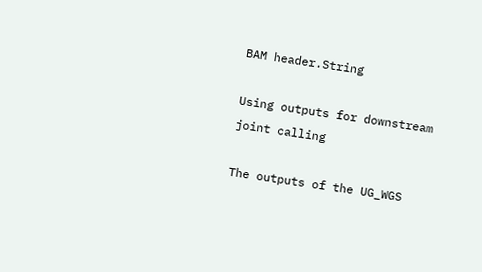BAM header.String

Using outputs for downstream joint calling

The outputs of the UG_WGS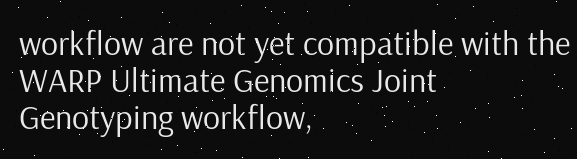workflow are not yet compatible with the WARP Ultimate Genomics Joint Genotyping workflow,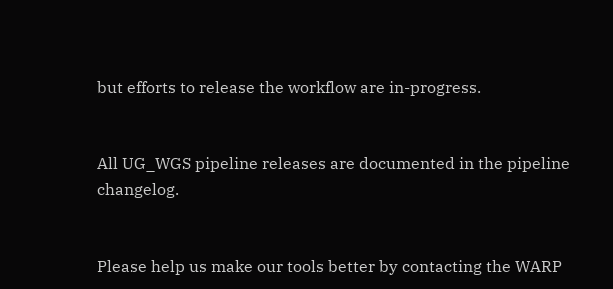but efforts to release the workflow are in-progress.


All UG_WGS pipeline releases are documented in the pipeline changelog.


Please help us make our tools better by contacting the WARP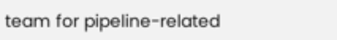team for pipeline-related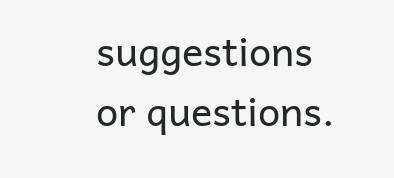suggestions or questions.